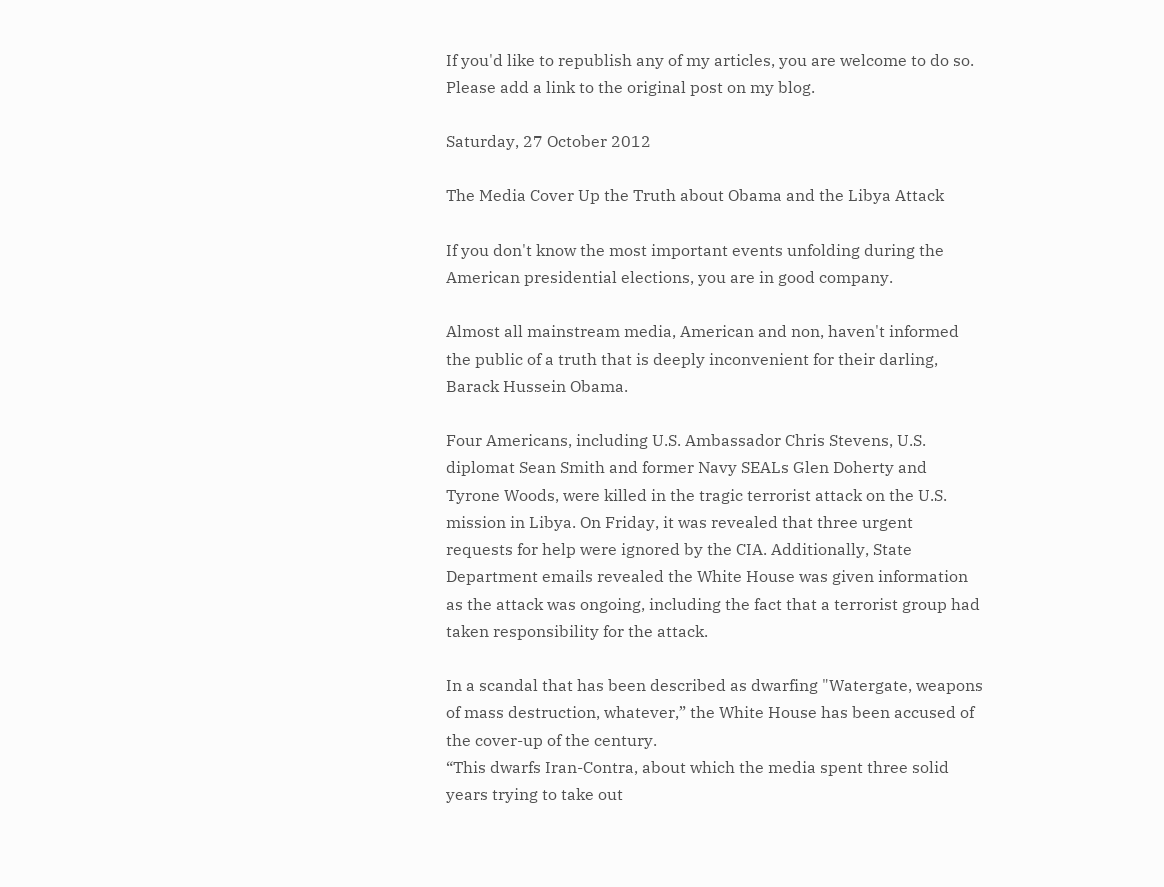If you'd like to republish any of my articles, you are welcome to do so. Please add a link to the original post on my blog.

Saturday, 27 October 2012

The Media Cover Up the Truth about Obama and the Libya Attack

If you don't know the most important events unfolding during the American presidential elections, you are in good company.

Almost all mainstream media, American and non, haven't informed the public of a truth that is deeply inconvenient for their darling, Barack Hussein Obama.

Four Americans, including U.S. Ambassador Chris Stevens, U.S. diplomat Sean Smith and former Navy SEALs Glen Doherty and Tyrone Woods, were killed in the tragic terrorist attack on the U.S. mission in Libya. On Friday, it was revealed that three urgent requests for help were ignored by the CIA. Additionally, State Department emails revealed the White House was given information as the attack was ongoing, including the fact that a terrorist group had taken responsibility for the attack.

In a scandal that has been described as dwarfing "Watergate, weapons of mass destruction, whatever,” the White House has been accused of the cover-up of the century.
“This dwarfs Iran-Contra, about which the media spent three solid years trying to take out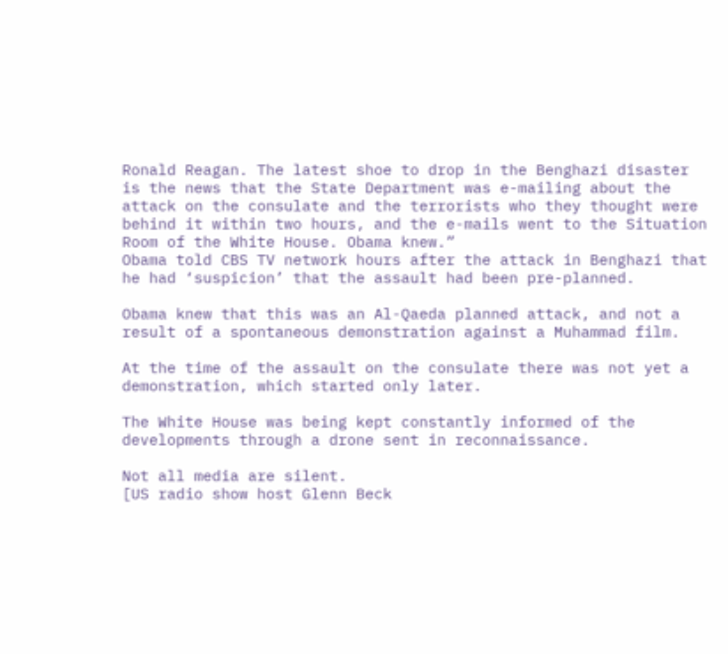Ronald Reagan. The latest shoe to drop in the Benghazi disaster is the news that the State Department was e-mailing about the attack on the consulate and the terrorists who they thought were behind it within two hours, and the e-mails went to the Situation Room of the White House. Obama knew.”
Obama told CBS TV network hours after the attack in Benghazi that he had ‘suspicion’ that the assault had been pre-planned.

Obama knew that this was an Al-Qaeda planned attack, and not a result of a spontaneous demonstration against a Muhammad film.

At the time of the assault on the consulate there was not yet a demonstration, which started only later.

The White House was being kept constantly informed of the developments through a drone sent in reconnaissance.

Not all media are silent.
[US radio show host Glenn Beck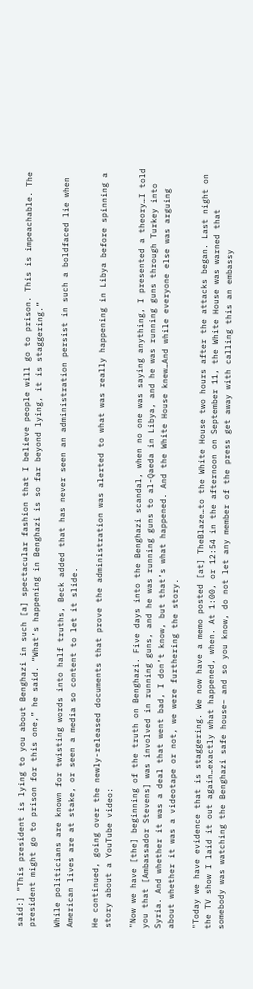said:] “This president is lying to you about Benghazi in such [a] spectacular fashion that I believe people will go to prison. This is impeachable. The president might go to prison for this one,” he said. “What’s happening in Benghazi is so far beyond lying, it is staggering.”

While politicians are known for twisting words into half truths, Beck added that has never seen an administration persist in such a boldfaced lie when American lives are at stake, or seen a media so content to let it slide.

He continued, going over the newly-released documents that prove the administration was alerted to what was really happening in Libya before spinning a story about a YouTube video:

"Now we have [the] beginning of the truth on Benghazi. Five days into the Benghazi scandal, when no one was saying anything, I presented a theory…I told you that [Ambassador Stevens] was involved in running guns, and he was running guns to al-Qaeda in Libya, and he was running guns through Turkey into Syria. And whether it was a deal that went bad, I don’t know, but that’s what happened. And the White House knew…And while everyone else was arguing about whether it was a videotape or not, we were furthering the story.

"Today we have evidence that is staggering. We now have a memo posted [at] TheBlaze…to the White House two hours after the attacks began. Last night on the TV show I laid it out again…exactly what happened, when. At 1:00, or 12:54 in the afternoon on September 11, the White House was warned that somebody was watching the Benghazi safe house– and so you know, do not let any member of the press get away with calling this an embassy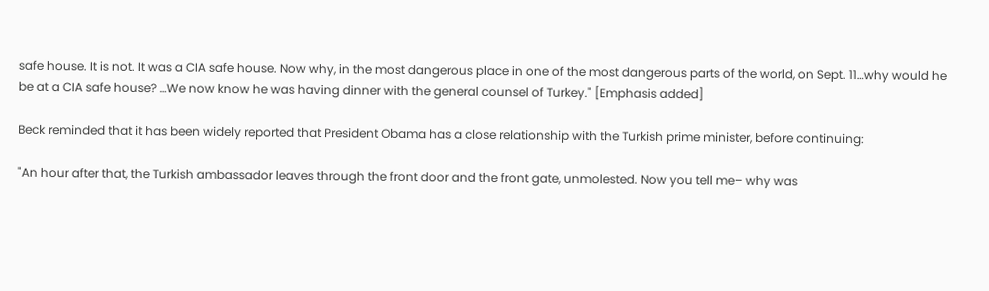safe house. It is not. It was a CIA safe house. Now why, in the most dangerous place in one of the most dangerous parts of the world, on Sept. 11…why would he be at a CIA safe house? …We now know he was having dinner with the general counsel of Turkey." [Emphasis added]

Beck reminded that it has been widely reported that President Obama has a close relationship with the Turkish prime minister, before continuing:

"An hour after that, the Turkish ambassador leaves through the front door and the front gate, unmolested. Now you tell me– why was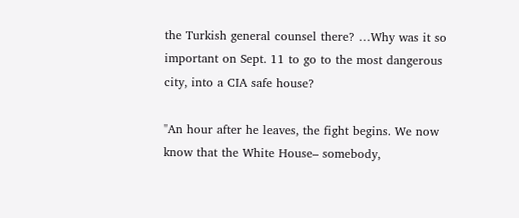the Turkish general counsel there? …Why was it so important on Sept. 11 to go to the most dangerous city, into a CIA safe house?

"An hour after he leaves, the fight begins. We now know that the White House– somebody,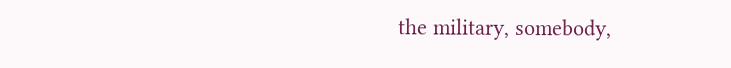the military, somebody,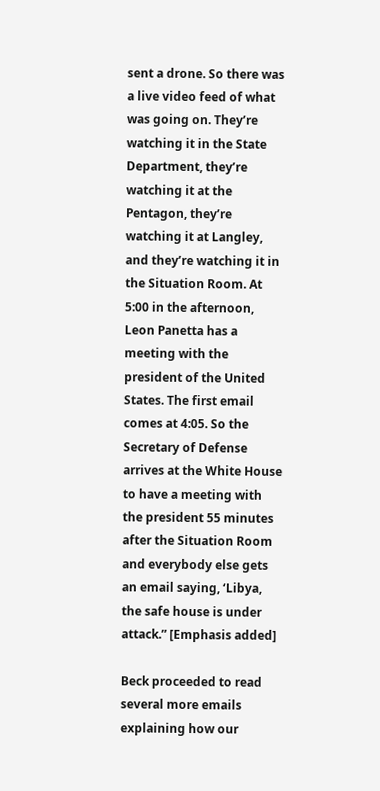sent a drone. So there was a live video feed of what was going on. They’re watching it in the State Department, they’re watching it at the Pentagon, they’re watching it at Langley, and they’re watching it in the Situation Room. At 5:00 in the afternoon, Leon Panetta has a meeting with the president of the United States. The first email comes at 4:05. So the Secretary of Defense arrives at the White House to have a meeting with the president 55 minutes after the Situation Room and everybody else gets an email saying, ‘Libya, the safe house is under attack.” [Emphasis added]

Beck proceeded to read several more emails explaining how our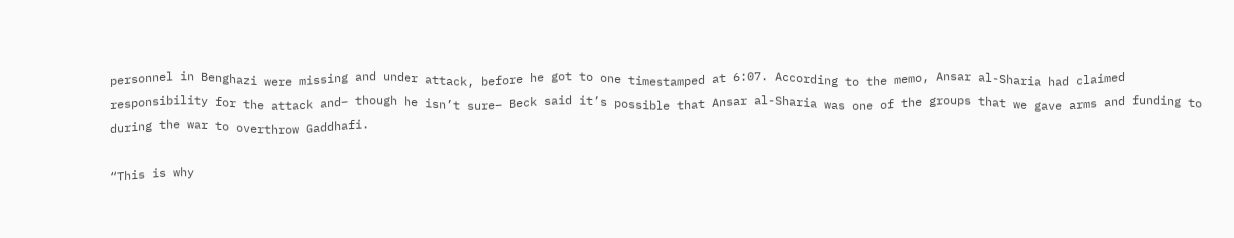personnel in Benghazi were missing and under attack, before he got to one timestamped at 6:07. According to the memo, Ansar al-Sharia had claimed responsibility for the attack and– though he isn’t sure– Beck said it’s possible that Ansar al-Sharia was one of the groups that we gave arms and funding to during the war to overthrow Gaddhafi.

“This is why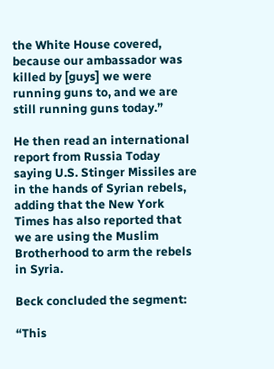the White House covered, because our ambassador was killed by [guys] we were running guns to, and we are still running guns today.”

He then read an international report from Russia Today saying U.S. Stinger Missiles are in the hands of Syrian rebels, adding that the New York Times has also reported that we are using the Muslim Brotherhood to arm the rebels in Syria.

Beck concluded the segment:

“This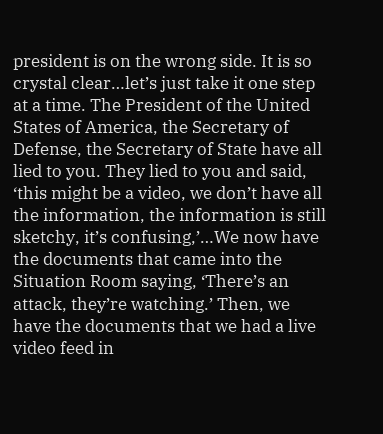president is on the wrong side. It is so crystal clear…let’s just take it one step at a time. The President of the United States of America, the Secretary of Defense, the Secretary of State have all lied to you. They lied to you and said, ‘this might be a video, we don’t have all the information, the information is still sketchy, it’s confusing,’…We now have the documents that came into the Situation Room saying, ‘There’s an attack, they’re watching.’ Then, we have the documents that we had a live video feed in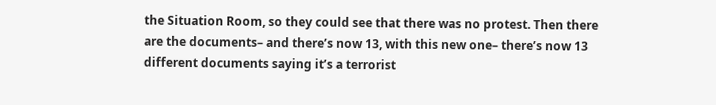the Situation Room, so they could see that there was no protest. Then there are the documents– and there’s now 13, with this new one– there’s now 13 different documents saying it’s a terrorist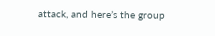attack, and here’s the group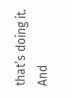that’s doing it. And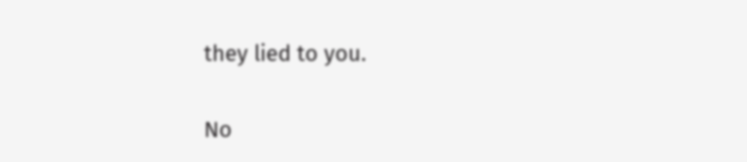they lied to you.

No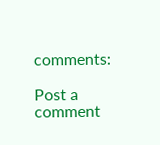comments:

Post a comment